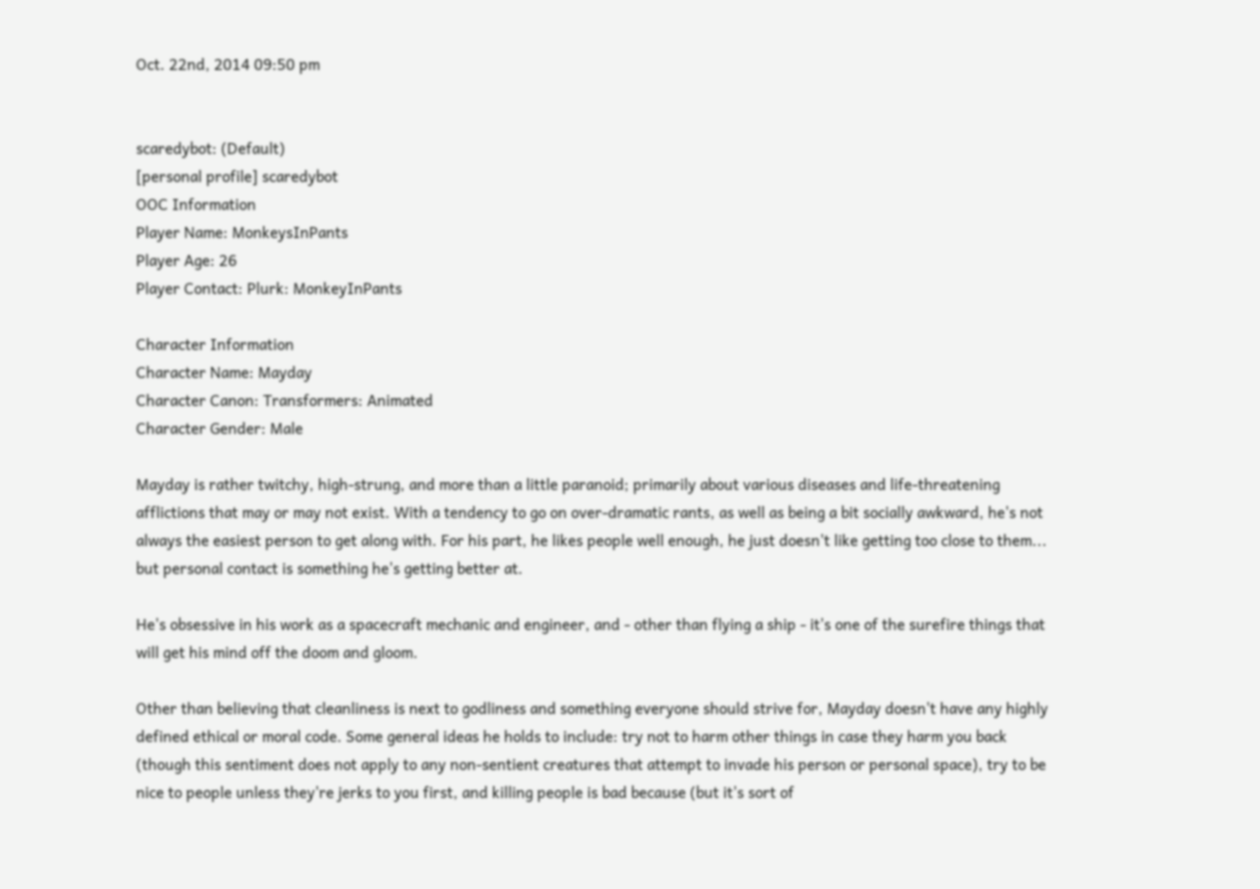Oct. 22nd, 2014 09:50 pm


scaredybot: (Default)
[personal profile] scaredybot
OOC Information
Player Name: MonkeysInPants
Player Age: 26
Player Contact: Plurk: MonkeyInPants

Character Information
Character Name: Mayday
Character Canon: Transformers: Animated
Character Gender: Male

Mayday is rather twitchy, high-strung, and more than a little paranoid; primarily about various diseases and life-threatening afflictions that may or may not exist. With a tendency to go on over-dramatic rants, as well as being a bit socially awkward, he's not always the easiest person to get along with. For his part, he likes people well enough, he just doesn't like getting too close to them... but personal contact is something he's getting better at.

He's obsessive in his work as a spacecraft mechanic and engineer, and - other than flying a ship - it's one of the surefire things that will get his mind off the doom and gloom.

Other than believing that cleanliness is next to godliness and something everyone should strive for, Mayday doesn't have any highly defined ethical or moral code. Some general ideas he holds to include: try not to harm other things in case they harm you back (though this sentiment does not apply to any non-sentient creatures that attempt to invade his person or personal space), try to be nice to people unless they're jerks to you first, and killing people is bad because (but it's sort of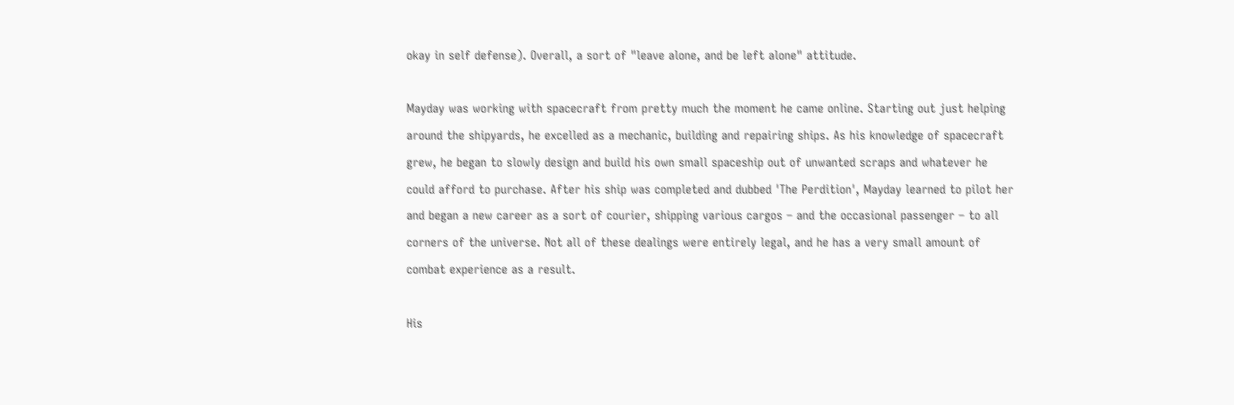okay in self defense). Overall, a sort of "leave alone, and be left alone" attitude.

Mayday was working with spacecraft from pretty much the moment he came online. Starting out just helping around the shipyards, he excelled as a mechanic, building and repairing ships. As his knowledge of spacecraft grew, he began to slowly design and build his own small spaceship out of unwanted scraps and whatever he could afford to purchase. After his ship was completed and dubbed 'The Perdition', Mayday learned to pilot her and began a new career as a sort of courier, shipping various cargos – and the occasional passenger – to all corners of the universe. Not all of these dealings were entirely legal, and he has a very small amount of combat experience as a result.

His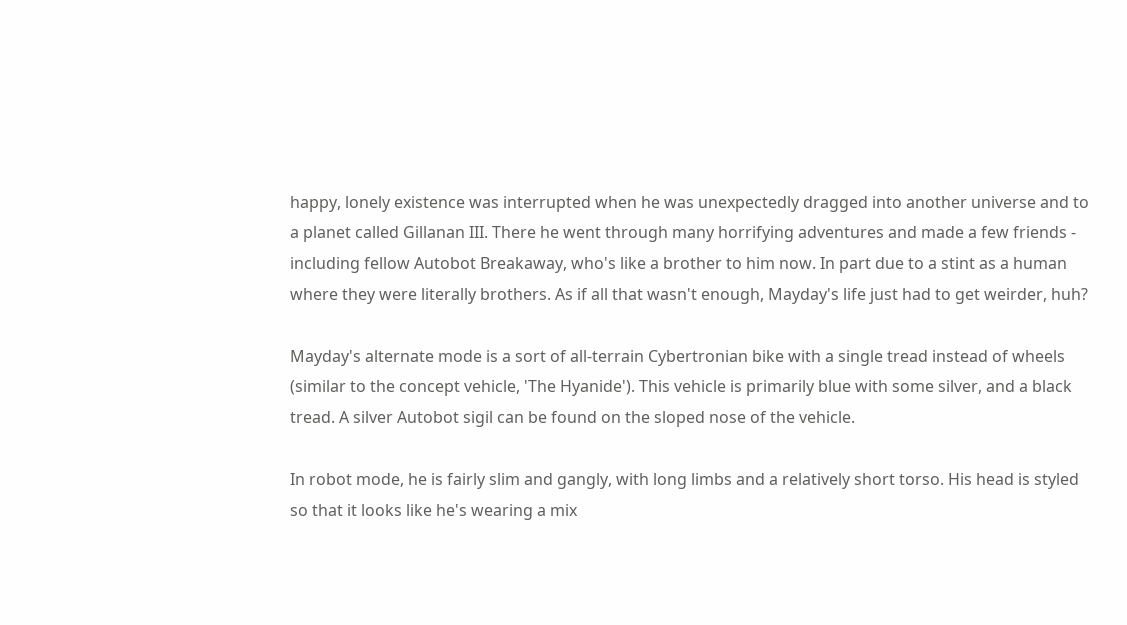happy, lonely existence was interrupted when he was unexpectedly dragged into another universe and to a planet called Gillanan III. There he went through many horrifying adventures and made a few friends - including fellow Autobot Breakaway, who's like a brother to him now. In part due to a stint as a human where they were literally brothers. As if all that wasn't enough, Mayday's life just had to get weirder, huh?

Mayday's alternate mode is a sort of all-terrain Cybertronian bike with a single tread instead of wheels (similar to the concept vehicle, 'The Hyanide'). This vehicle is primarily blue with some silver, and a black tread. A silver Autobot sigil can be found on the sloped nose of the vehicle.

In robot mode, he is fairly slim and gangly, with long limbs and a relatively short torso. His head is styled so that it looks like he's wearing a mix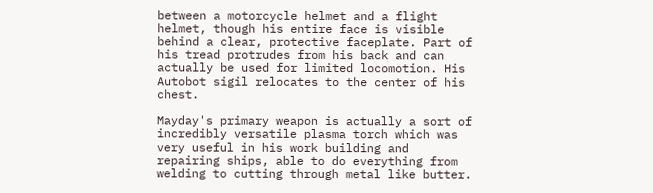between a motorcycle helmet and a flight helmet, though his entire face is visible behind a clear, protective faceplate. Part of his tread protrudes from his back and can actually be used for limited locomotion. His Autobot sigil relocates to the center of his chest.

Mayday's primary weapon is actually a sort of incredibly versatile plasma torch which was very useful in his work building and repairing ships, able to do everything from welding to cutting through metal like butter.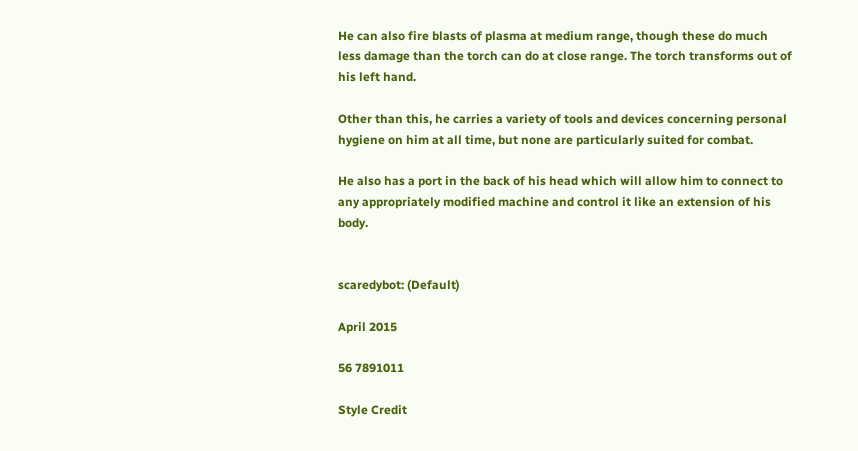He can also fire blasts of plasma at medium range, though these do much less damage than the torch can do at close range. The torch transforms out of his left hand.

Other than this, he carries a variety of tools and devices concerning personal hygiene on him at all time, but none are particularly suited for combat.

He also has a port in the back of his head which will allow him to connect to any appropriately modified machine and control it like an extension of his body.


scaredybot: (Default)

April 2015

56 7891011

Style Credit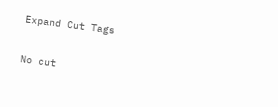Expand Cut Tags

No cut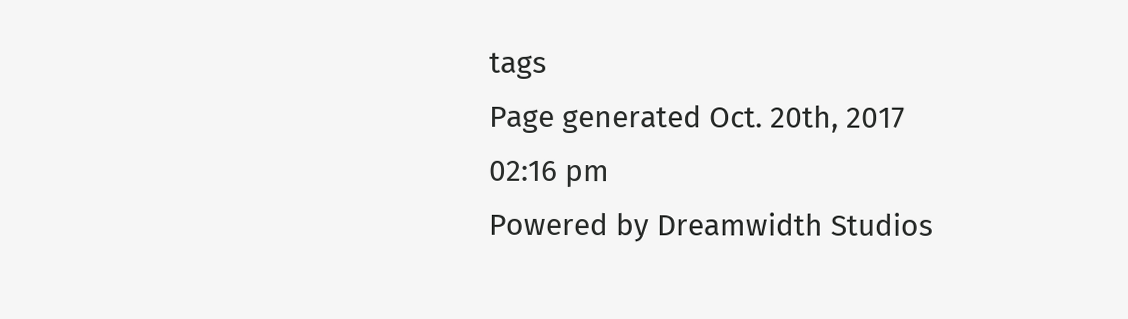tags
Page generated Oct. 20th, 2017 02:16 pm
Powered by Dreamwidth Studios